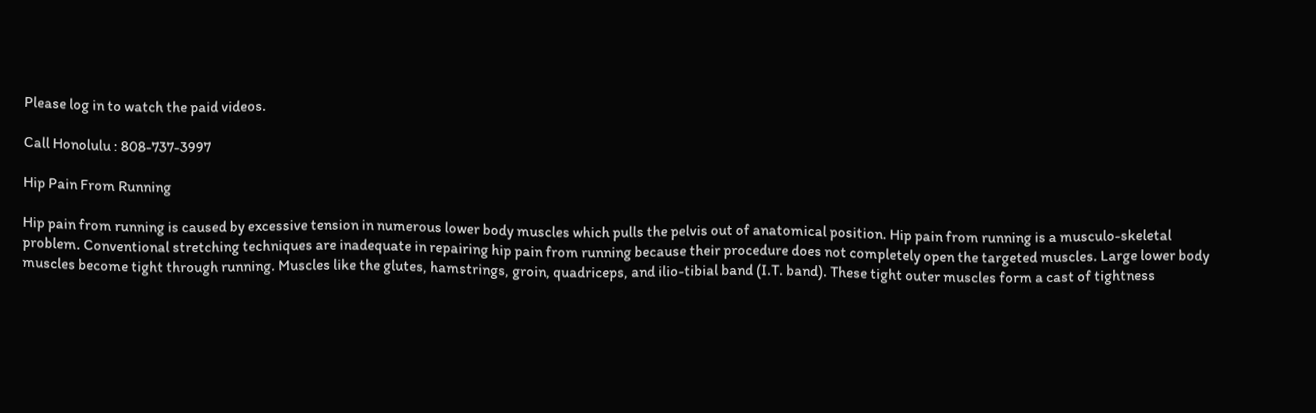Please log in to watch the paid videos.

Call Honolulu : 808-737-3997

Hip Pain From Running

Hip pain from running is caused by excessive tension in numerous lower body muscles which pulls the pelvis out of anatomical position. Hip pain from running is a musculo-skeletal problem. Conventional stretching techniques are inadequate in repairing hip pain from running because their procedure does not completely open the targeted muscles. Large lower body muscles become tight through running. Muscles like the glutes, hamstrings, groin, quadriceps, and ilio-tibial band (I.T. band). These tight outer muscles form a cast of tightness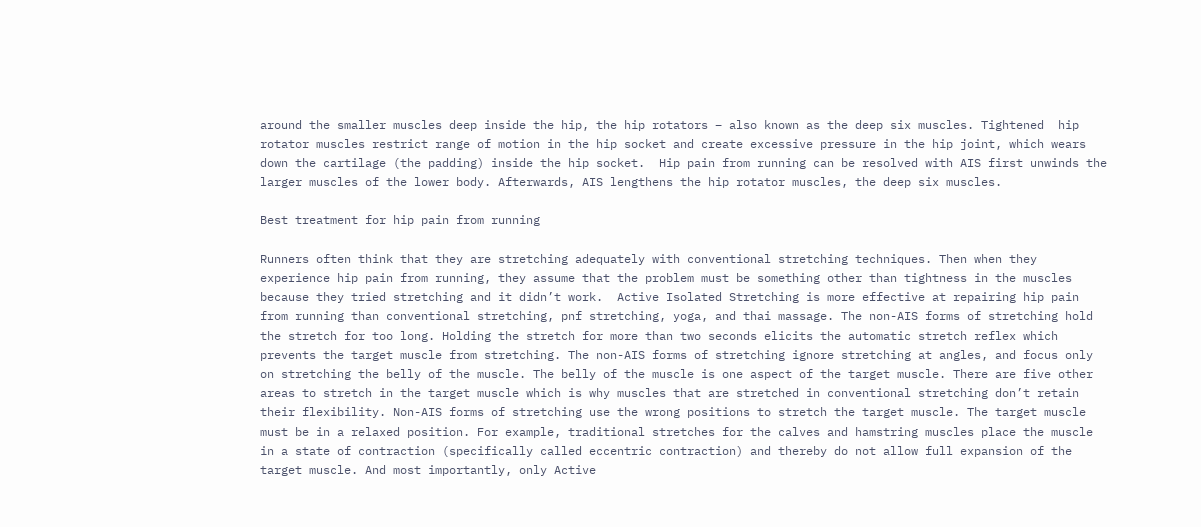around the smaller muscles deep inside the hip, the hip rotators – also known as the deep six muscles. Tightened  hip rotator muscles restrict range of motion in the hip socket and create excessive pressure in the hip joint, which wears down the cartilage (the padding) inside the hip socket.  Hip pain from running can be resolved with AIS first unwinds the larger muscles of the lower body. Afterwards, AIS lengthens the hip rotator muscles, the deep six muscles.

Best treatment for hip pain from running

Runners often think that they are stretching adequately with conventional stretching techniques. Then when they experience hip pain from running, they assume that the problem must be something other than tightness in the muscles because they tried stretching and it didn’t work.  Active Isolated Stretching is more effective at repairing hip pain from running than conventional stretching, pnf stretching, yoga, and thai massage. The non-AIS forms of stretching hold the stretch for too long. Holding the stretch for more than two seconds elicits the automatic stretch reflex which prevents the target muscle from stretching. The non-AIS forms of stretching ignore stretching at angles, and focus only on stretching the belly of the muscle. The belly of the muscle is one aspect of the target muscle. There are five other areas to stretch in the target muscle which is why muscles that are stretched in conventional stretching don’t retain their flexibility. Non-AIS forms of stretching use the wrong positions to stretch the target muscle. The target muscle must be in a relaxed position. For example, traditional stretches for the calves and hamstring muscles place the muscle in a state of contraction (specifically called eccentric contraction) and thereby do not allow full expansion of the target muscle. And most importantly, only Active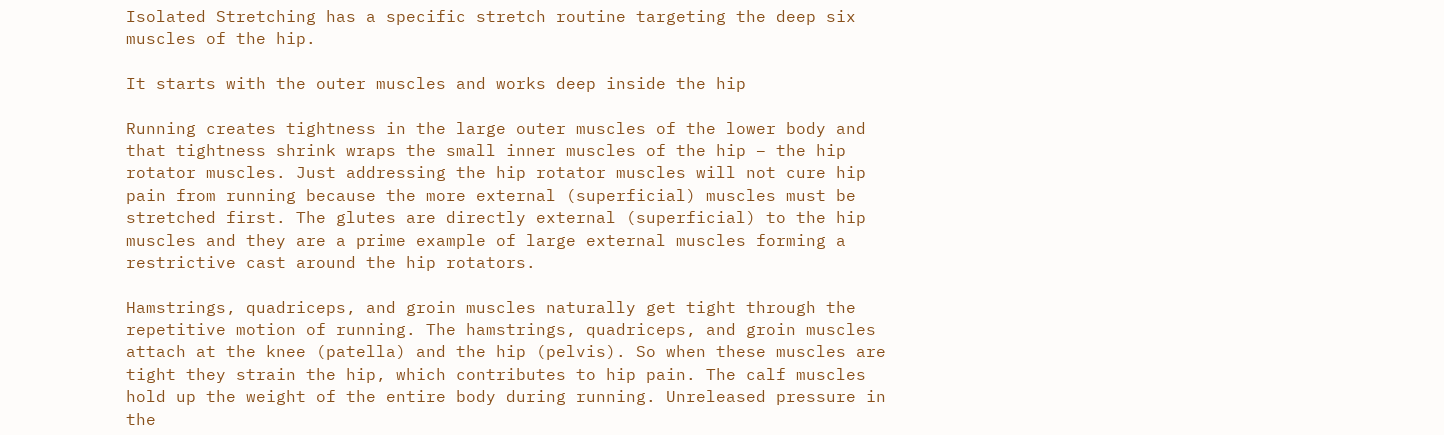Isolated Stretching has a specific stretch routine targeting the deep six muscles of the hip.

It starts with the outer muscles and works deep inside the hip

Running creates tightness in the large outer muscles of the lower body and that tightness shrink wraps the small inner muscles of the hip – the hip rotator muscles. Just addressing the hip rotator muscles will not cure hip pain from running because the more external (superficial) muscles must be stretched first. The glutes are directly external (superficial) to the hip muscles and they are a prime example of large external muscles forming a restrictive cast around the hip rotators.

Hamstrings, quadriceps, and groin muscles naturally get tight through the repetitive motion of running. The hamstrings, quadriceps, and groin muscles attach at the knee (patella) and the hip (pelvis). So when these muscles are tight they strain the hip, which contributes to hip pain. The calf muscles hold up the weight of the entire body during running. Unreleased pressure in the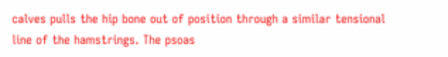calves pulls the hip bone out of position through a similar tensional line of the hamstrings. The psoas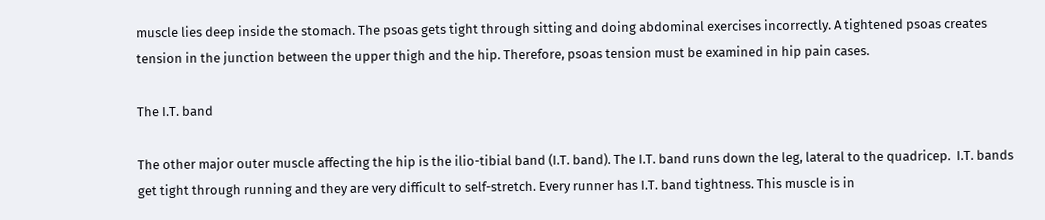muscle lies deep inside the stomach. The psoas gets tight through sitting and doing abdominal exercises incorrectly. A tightened psoas creates tension in the junction between the upper thigh and the hip. Therefore, psoas tension must be examined in hip pain cases.

The I.T. band

The other major outer muscle affecting the hip is the ilio-tibial band (I.T. band). The I.T. band runs down the leg, lateral to the quadricep.  I.T. bands get tight through running and they are very difficult to self-stretch. Every runner has I.T. band tightness. This muscle is in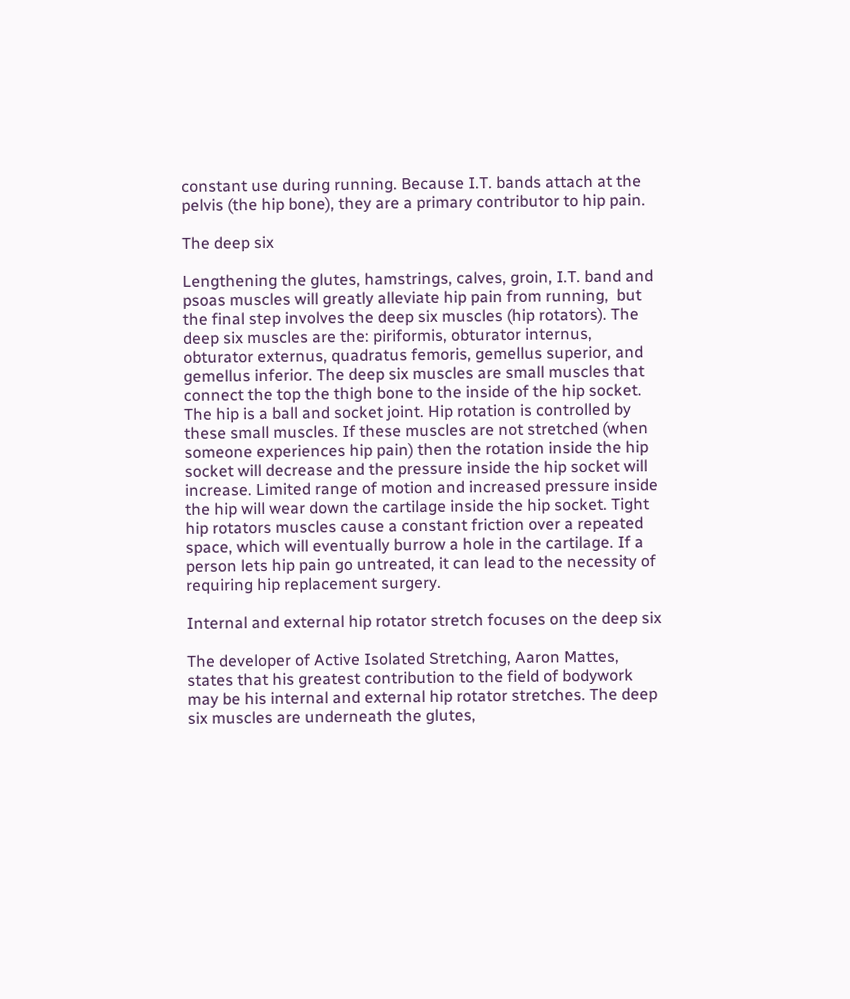constant use during running. Because I.T. bands attach at the pelvis (the hip bone), they are a primary contributor to hip pain.

The deep six

Lengthening the glutes, hamstrings, calves, groin, I.T. band and psoas muscles will greatly alleviate hip pain from running,  but the final step involves the deep six muscles (hip rotators). The deep six muscles are the: piriformis, obturator internus, obturator externus, quadratus femoris, gemellus superior, and gemellus inferior. The deep six muscles are small muscles that connect the top the thigh bone to the inside of the hip socket. The hip is a ball and socket joint. Hip rotation is controlled by these small muscles. If these muscles are not stretched (when someone experiences hip pain) then the rotation inside the hip socket will decrease and the pressure inside the hip socket will increase. Limited range of motion and increased pressure inside the hip will wear down the cartilage inside the hip socket. Tight hip rotators muscles cause a constant friction over a repeated space, which will eventually burrow a hole in the cartilage. If a person lets hip pain go untreated, it can lead to the necessity of requiring hip replacement surgery.

Internal and external hip rotator stretch focuses on the deep six

The developer of Active Isolated Stretching, Aaron Mattes, states that his greatest contribution to the field of bodywork may be his internal and external hip rotator stretches. The deep six muscles are underneath the glutes,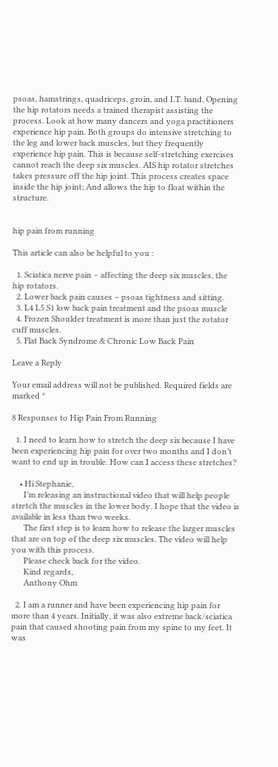psoas, hamstrings, quadriceps, groin, and I.T. band. Opening the hip rotators needs a trained therapist assisting the process. Look at how many dancers and yoga practitioners experience hip pain. Both groups do intensive stretching to the leg and lower back muscles, but they frequently experience hip pain. This is because self-stretching exercises cannot reach the deep six muscles. AIS hip rotator stretches takes pressure off the hip joint. This process creates space inside the hip joint; And allows the hip to float within the structure.


hip pain from running

This article can also be helpful to you :

  1. Sciatica nerve pain – affecting the deep six muscles, the hip rotators.
  2. Lower back pain causes – psoas tightness and sitting.
  3. L4 L5 S1 low back pain treatment and the psoas muscle
  4. Frozen Shoulder treatment is more than just the rotator cuff muscles.
  5. Flat Back Syndrome & Chronic Low Back Pain

Leave a Reply

Your email address will not be published. Required fields are marked *

8 Responses to Hip Pain From Running

  1. I need to learn how to stretch the deep six because I have been experiencing hip pain for over two months and I don’t want to end up in trouble. How can I access these stretches?

    • Hi Stephanie,
      I’m releasing an instructional video that will help people stretch the muscles in the lower body. I hope that the video is available in less than two weeks.
      The first step is to learn how to release the larger muscles that are on top of the deep six muscles. The video will help you with this process.
      Please check back for the video.
      Kind regards,
      Anthony Ohm

  2. I am a runner and have been experiencing hip pain for more than 4 years. Initially, it was also extreme back/sciatica pain that caused shooting pain from my spine to my feet. It was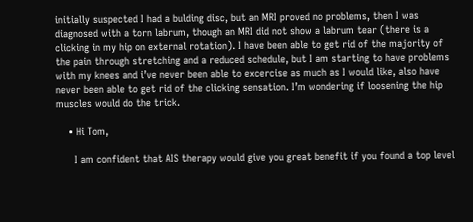initially suspected I had a bulding disc, but an MRI proved no problems, then I was diagnosed with a torn labrum, though an MRI did not show a labrum tear (there is a clicking in my hip on external rotation). I have been able to get rid of the majority of the pain through stretching and a reduced schedule, but I am starting to have problems with my knees and i’ve never been able to excercise as much as I would like, also have never been able to get rid of the clicking sensation. I’m wondering if loosening the hip muscles would do the trick.

    • Hi Tom,

      I am confident that AIS therapy would give you great benefit if you found a top level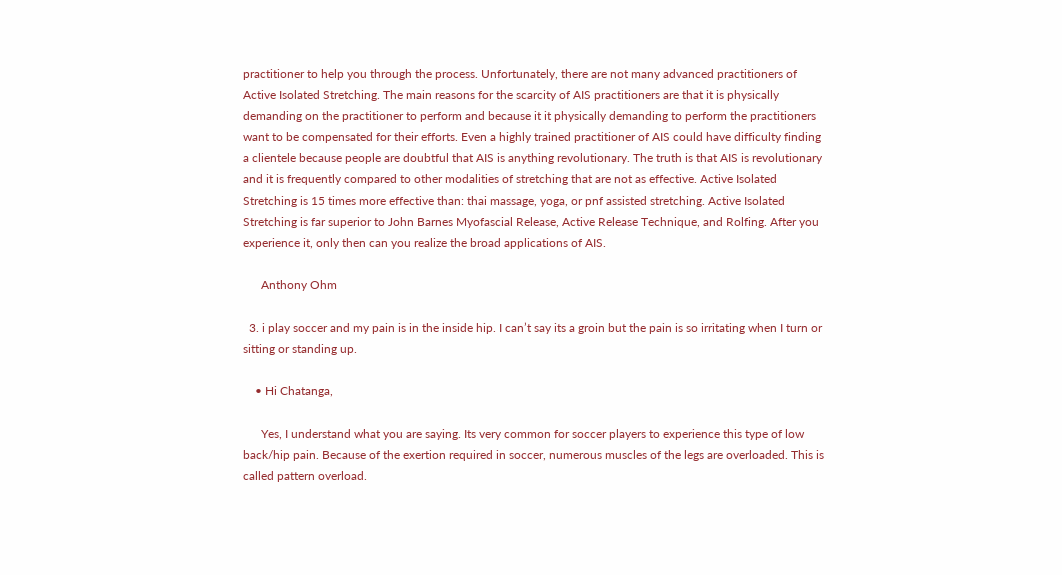practitioner to help you through the process. Unfortunately, there are not many advanced practitioners of Active Isolated Stretching. The main reasons for the scarcity of AIS practitioners are that it is physically demanding on the practitioner to perform and because it it physically demanding to perform the practitioners want to be compensated for their efforts. Even a highly trained practitioner of AIS could have difficulty finding a clientele because people are doubtful that AIS is anything revolutionary. The truth is that AIS is revolutionary and it is frequently compared to other modalities of stretching that are not as effective. Active Isolated Stretching is 15 times more effective than: thai massage, yoga, or pnf assisted stretching. Active Isolated Stretching is far superior to John Barnes Myofascial Release, Active Release Technique, and Rolfing. After you experience it, only then can you realize the broad applications of AIS.

      Anthony Ohm

  3. i play soccer and my pain is in the inside hip. I can’t say its a groin but the pain is so irritating when I turn or sitting or standing up.

    • Hi Chatanga,

      Yes, I understand what you are saying. Its very common for soccer players to experience this type of low back/hip pain. Because of the exertion required in soccer, numerous muscles of the legs are overloaded. This is called pattern overload.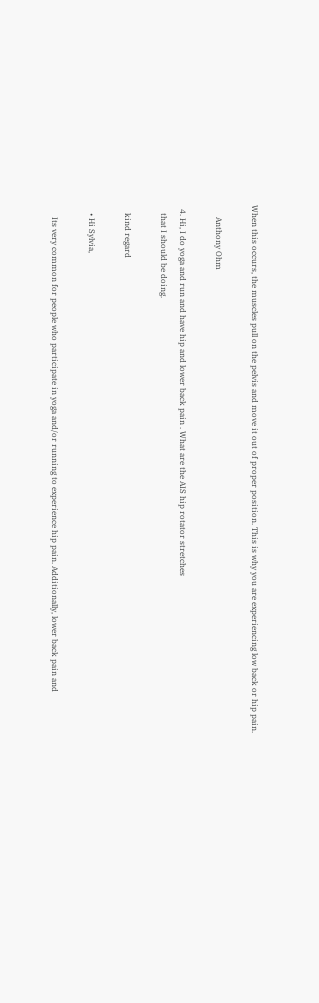When this occurs, the muscles pull on the pelvis and move it out of proper position. This is why you are experiencing low back or hip pain.

      Anthony Ohm

  4. Hi, I do yoga and run and have hip and lower back pain . What are the AIS hip rotator stretches
    that I should be doing.

    kind regard

    • Hi Sylvia,

      Its very common for people who participate in yoga and/or running to experience hip pain. Additionally, lower back pain and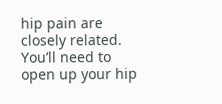hip pain are closely related. You’ll need to open up your hip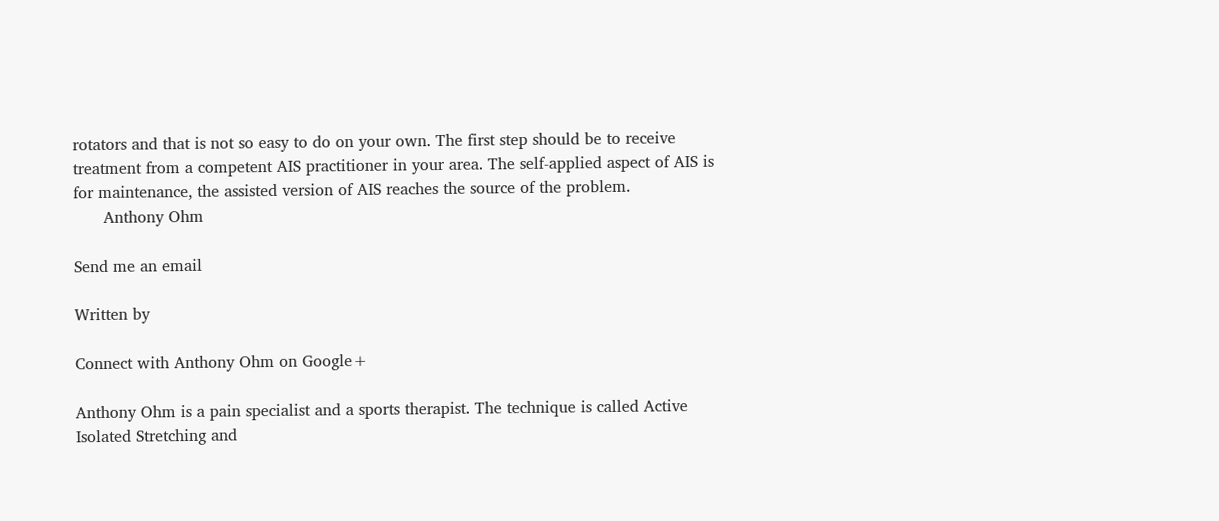rotators and that is not so easy to do on your own. The first step should be to receive treatment from a competent AIS practitioner in your area. The self-applied aspect of AIS is for maintenance, the assisted version of AIS reaches the source of the problem.
      Anthony Ohm

Send me an email

Written by

Connect with Anthony Ohm on Google+

Anthony Ohm is a pain specialist and a sports therapist. The technique is called Active Isolated Stretching and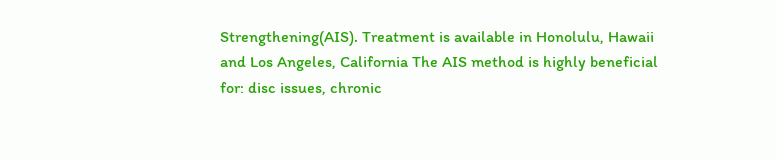Strengthening(AIS). Treatment is available in Honolulu, Hawaii and Los Angeles, California The AIS method is highly beneficial for: disc issues, chronic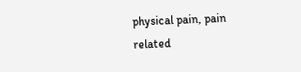physical pain, pain related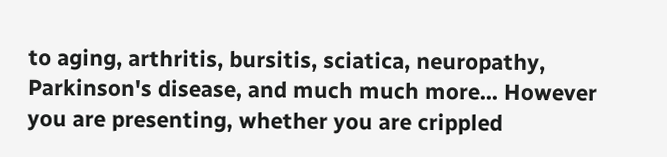to aging, arthritis, bursitis, sciatica, neuropathy, Parkinson's disease, and much much more... However you are presenting, whether you are crippled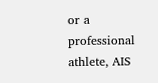or a professional athlete, AIS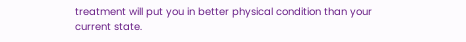treatment will put you in better physical condition than your current state.